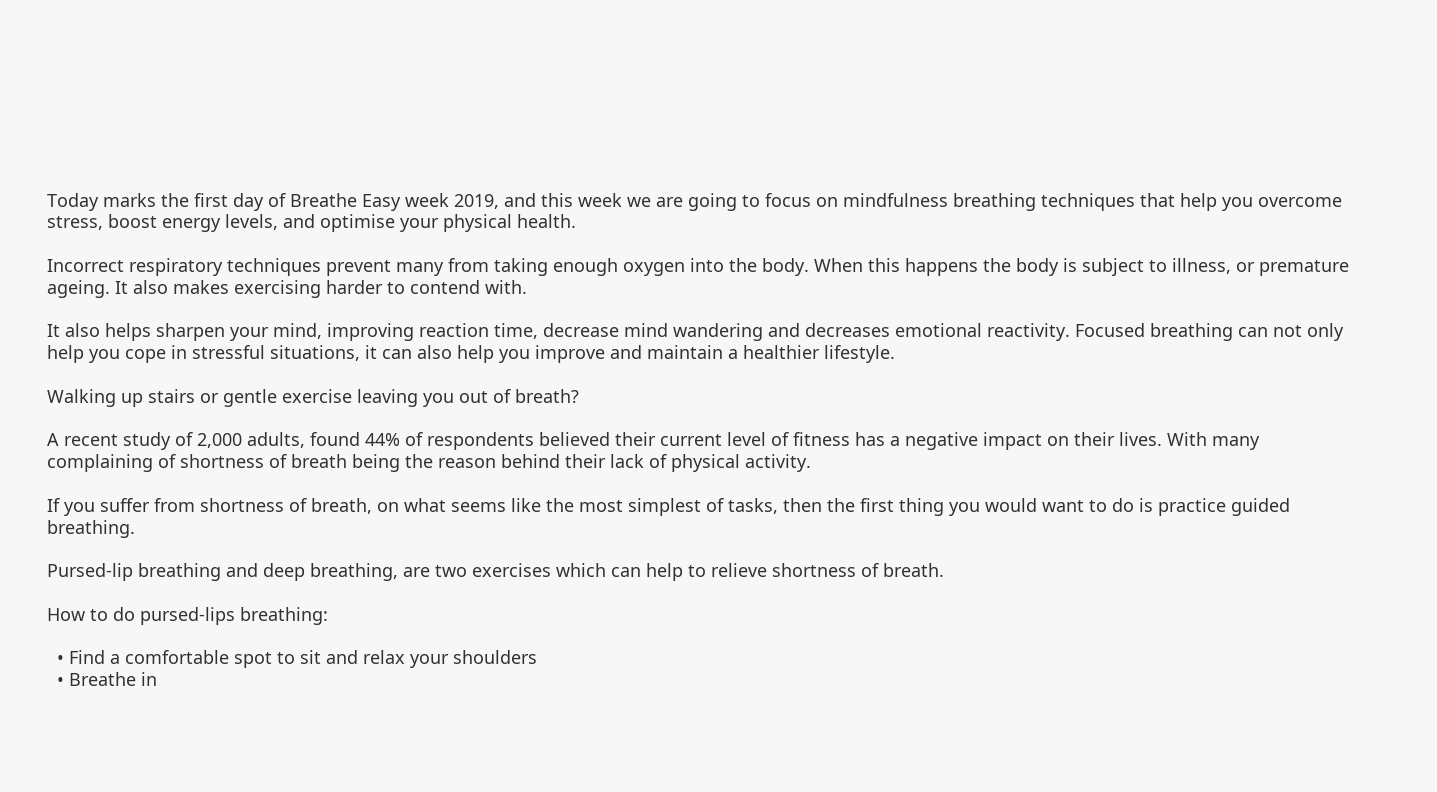Today marks the first day of Breathe Easy week 2019, and this week we are going to focus on mindfulness breathing techniques that help you overcome stress, boost energy levels, and optimise your physical health.

Incorrect respiratory techniques prevent many from taking enough oxygen into the body. When this happens the body is subject to illness, or premature ageing. It also makes exercising harder to contend with.

It also helps sharpen your mind, improving reaction time, decrease mind wandering and decreases emotional reactivity. Focused breathing can not only help you cope in stressful situations, it can also help you improve and maintain a healthier lifestyle.

Walking up stairs or gentle exercise leaving you out of breath?

A recent study of 2,000 adults, found 44% of respondents believed their current level of fitness has a negative impact on their lives. With many complaining of shortness of breath being the reason behind their lack of physical activity.

If you suffer from shortness of breath, on what seems like the most simplest of tasks, then the first thing you would want to do is practice guided breathing.

Pursed-lip breathing and deep breathing, are two exercises which can help to relieve shortness of breath.

How to do pursed-lips breathing:

  • Find a comfortable spot to sit and relax your shoulders
  • Breathe in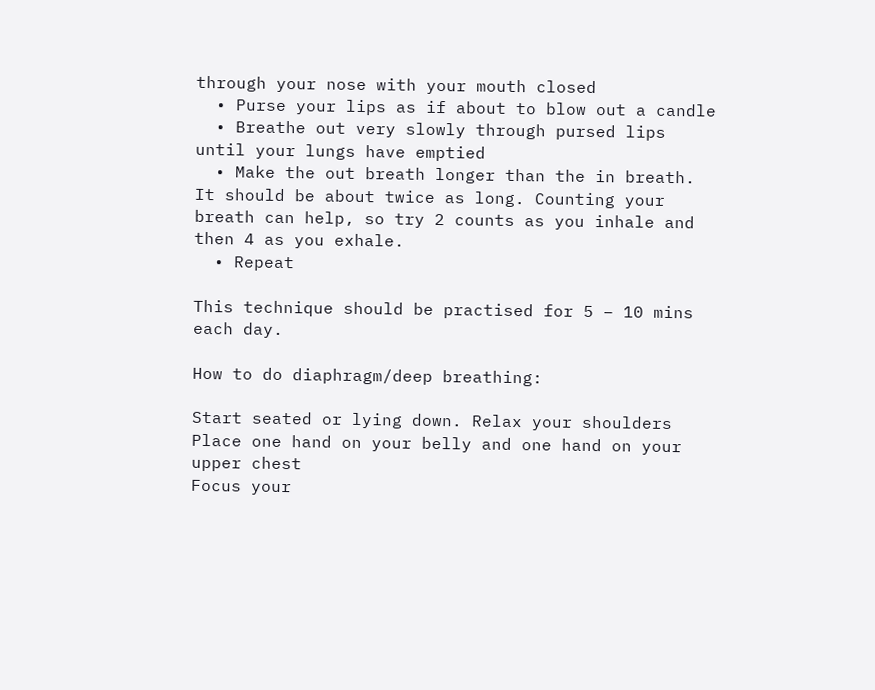through your nose with your mouth closed
  • Purse your lips as if about to blow out a candle
  • Breathe out very slowly through pursed lips until your lungs have emptied
  • Make the out breath longer than the in breath. It should be about twice as long. Counting your breath can help, so try 2 counts as you inhale and then 4 as you exhale.
  • Repeat

This technique should be practised for 5 – 10 mins each day.

How to do diaphragm/deep breathing:

Start seated or lying down. Relax your shoulders
Place one hand on your belly and one hand on your upper chest
Focus your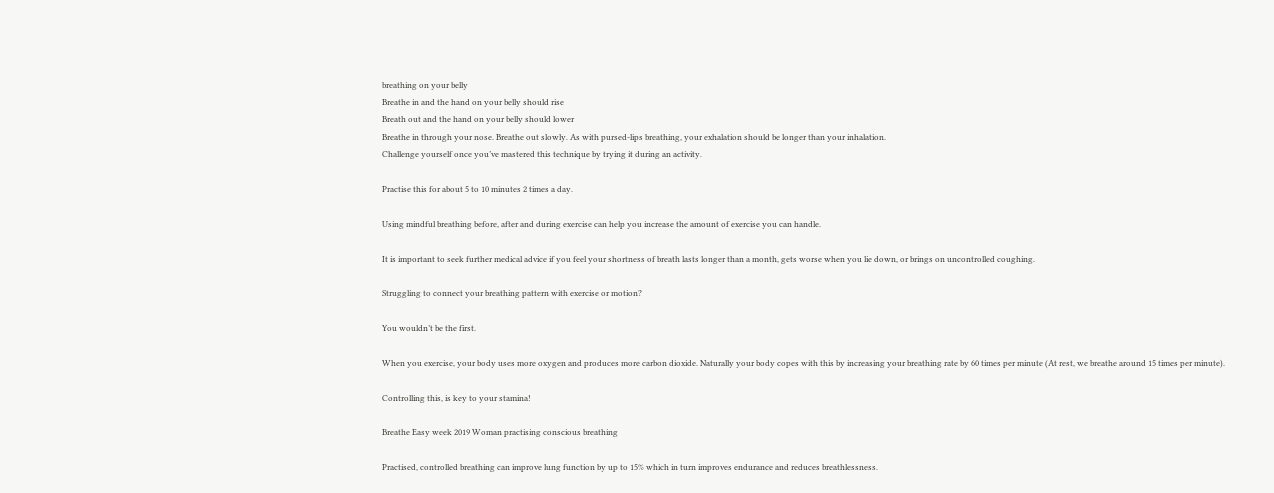breathing on your belly
Breathe in and the hand on your belly should rise
Breath out and the hand on your belly should lower
Breathe in through your nose. Breathe out slowly. As with pursed-lips breathing, your exhalation should be longer than your inhalation.
Challenge yourself once you’ve mastered this technique by trying it during an activity.

Practise this for about 5 to 10 minutes 2 times a day.

Using mindful breathing before, after and during exercise can help you increase the amount of exercise you can handle.

It is important to seek further medical advice if you feel your shortness of breath lasts longer than a month, gets worse when you lie down, or brings on uncontrolled coughing.

Struggling to connect your breathing pattern with exercise or motion?

You wouldn’t be the first.

When you exercise, your body uses more oxygen and produces more carbon dioxide. Naturally your body copes with this by increasing your breathing rate by 60 times per minute (At rest, we breathe around 15 times per minute).

Controlling this, is key to your stamina!

Breathe Easy week 2019 Woman practising conscious breathing

Practised, controlled breathing can improve lung function by up to 15% which in turn improves endurance and reduces breathlessness.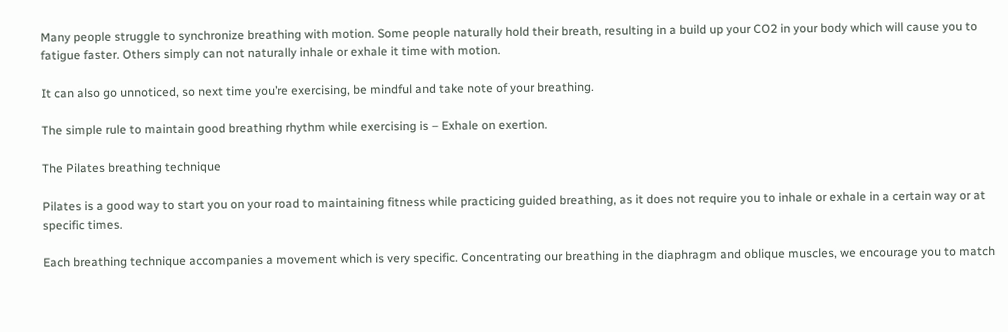Many people struggle to synchronize breathing with motion. Some people naturally hold their breath, resulting in a build up your CO2 in your body which will cause you to fatigue faster. Others simply can not naturally inhale or exhale it time with motion.

It can also go unnoticed, so next time you’re exercising, be mindful and take note of your breathing.

The simple rule to maintain good breathing rhythm while exercising is – Exhale on exertion.

The Pilates breathing technique

Pilates is a good way to start you on your road to maintaining fitness while practicing guided breathing, as it does not require you to inhale or exhale in a certain way or at specific times.

Each breathing technique accompanies a movement which is very specific. Concentrating our breathing in the diaphragm and oblique muscles, we encourage you to match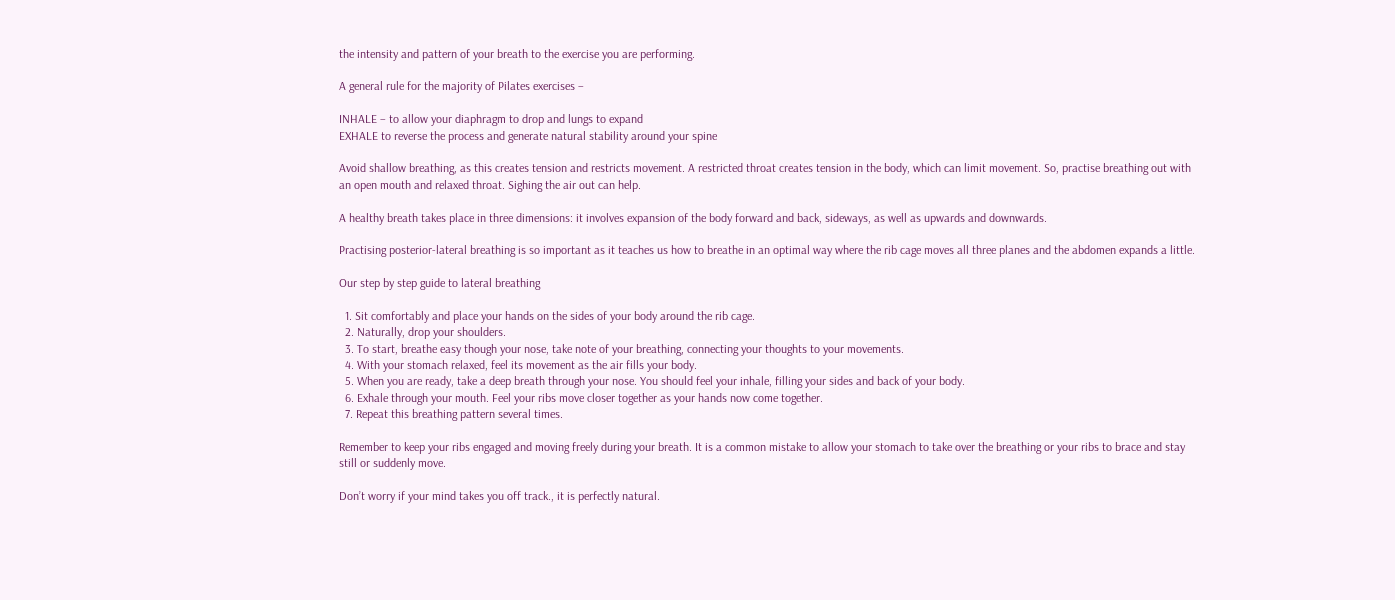the intensity and pattern of your breath to the exercise you are performing.

A general rule for the majority of Pilates exercises –

INHALE – to allow your diaphragm to drop and lungs to expand
EXHALE to reverse the process and generate natural stability around your spine

Avoid shallow breathing, as this creates tension and restricts movement. A restricted throat creates tension in the body, which can limit movement. So, practise breathing out with an open mouth and relaxed throat. Sighing the air out can help.

A healthy breath takes place in three dimensions: it involves expansion of the body forward and back, sideways, as well as upwards and downwards.

Practising posterior-lateral breathing is so important as it teaches us how to breathe in an optimal way where the rib cage moves all three planes and the abdomen expands a little.

Our step by step guide to lateral breathing

  1. Sit comfortably and place your hands on the sides of your body around the rib cage.
  2. Naturally, drop your shoulders.
  3. To start, breathe easy though your nose, take note of your breathing, connecting your thoughts to your movements.
  4. With your stomach relaxed, feel its movement as the air fills your body.
  5. When you are ready, take a deep breath through your nose. You should feel your inhale, filling your sides and back of your body.
  6. Exhale through your mouth. Feel your ribs move closer together as your hands now come together.
  7. Repeat this breathing pattern several times.

Remember to keep your ribs engaged and moving freely during your breath. It is a common mistake to allow your stomach to take over the breathing or your ribs to brace and stay still or suddenly move.

Don’t worry if your mind takes you off track., it is perfectly natural.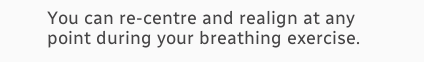You can re-centre and realign at any point during your breathing exercise.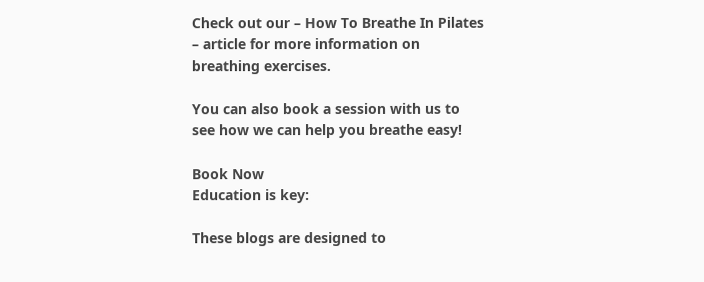Check out our – How To Breathe In Pilates – article for more information on breathing exercises.

You can also book a session with us to see how we can help you breathe easy!

Book Now
Education is key:

These blogs are designed to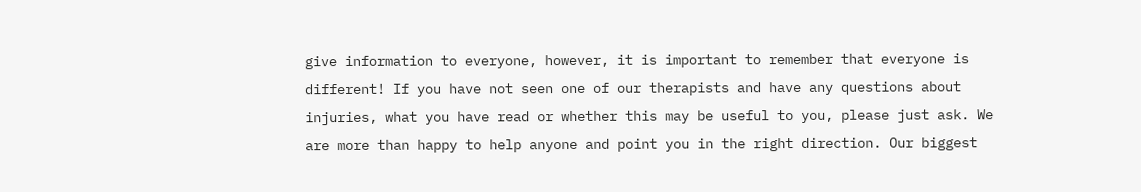give information to everyone, however, it is important to remember that everyone is different! If you have not seen one of our therapists and have any questions about injuries, what you have read or whether this may be useful to you, please just ask. We are more than happy to help anyone and point you in the right direction. Our biggest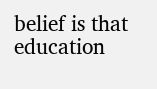belief is that education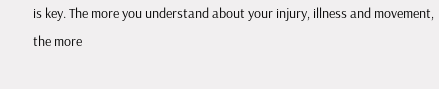is key. The more you understand about your injury, illness and movement, the more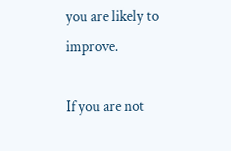you are likely to improve.

If you are not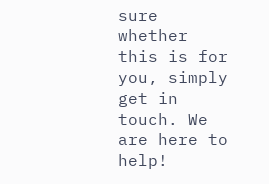sure whether this is for you, simply get in touch. We are here to help!